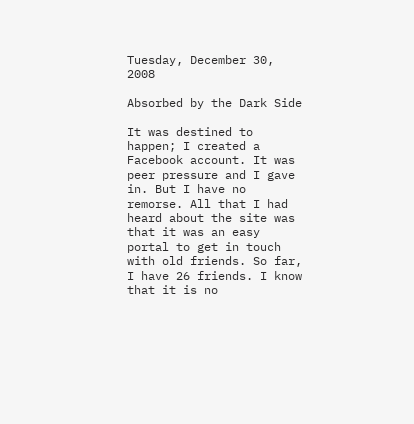Tuesday, December 30, 2008

Absorbed by the Dark Side

It was destined to happen; I created a Facebook account. It was peer pressure and I gave in. But I have no remorse. All that I had heard about the site was that it was an easy portal to get in touch with old friends. So far, I have 26 friends. I know that it is no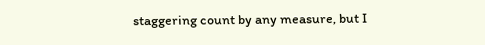staggering count by any measure, but I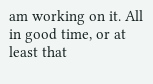am working on it. All in good time, or at least that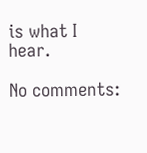is what I hear.

No comments: